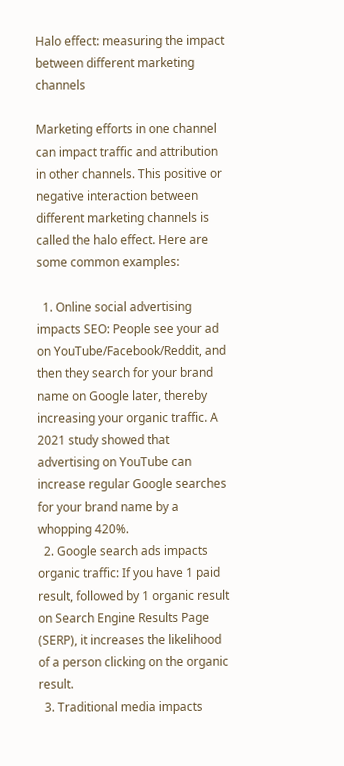Halo effect: measuring the impact between different marketing channels

Marketing efforts in one channel can impact traffic and attribution in other channels. This positive or negative interaction between different marketing channels is called the halo effect. Here are some common examples:

  1. Online social advertising impacts SEO: People see your ad on YouTube/Facebook/Reddit, and then they search for your brand name on Google later, thereby increasing your organic traffic. A 2021 study showed that advertising on YouTube can increase regular Google searches for your brand name by a whopping 420%.
  2. Google search ads impacts organic traffic: If you have 1 paid result, followed by 1 organic result on Search Engine Results Page (SERP), it increases the likelihood of a person clicking on the organic result.
  3. Traditional media impacts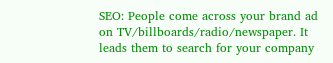SEO: People come across your brand ad on TV/billboards/radio/newspaper. It leads them to search for your company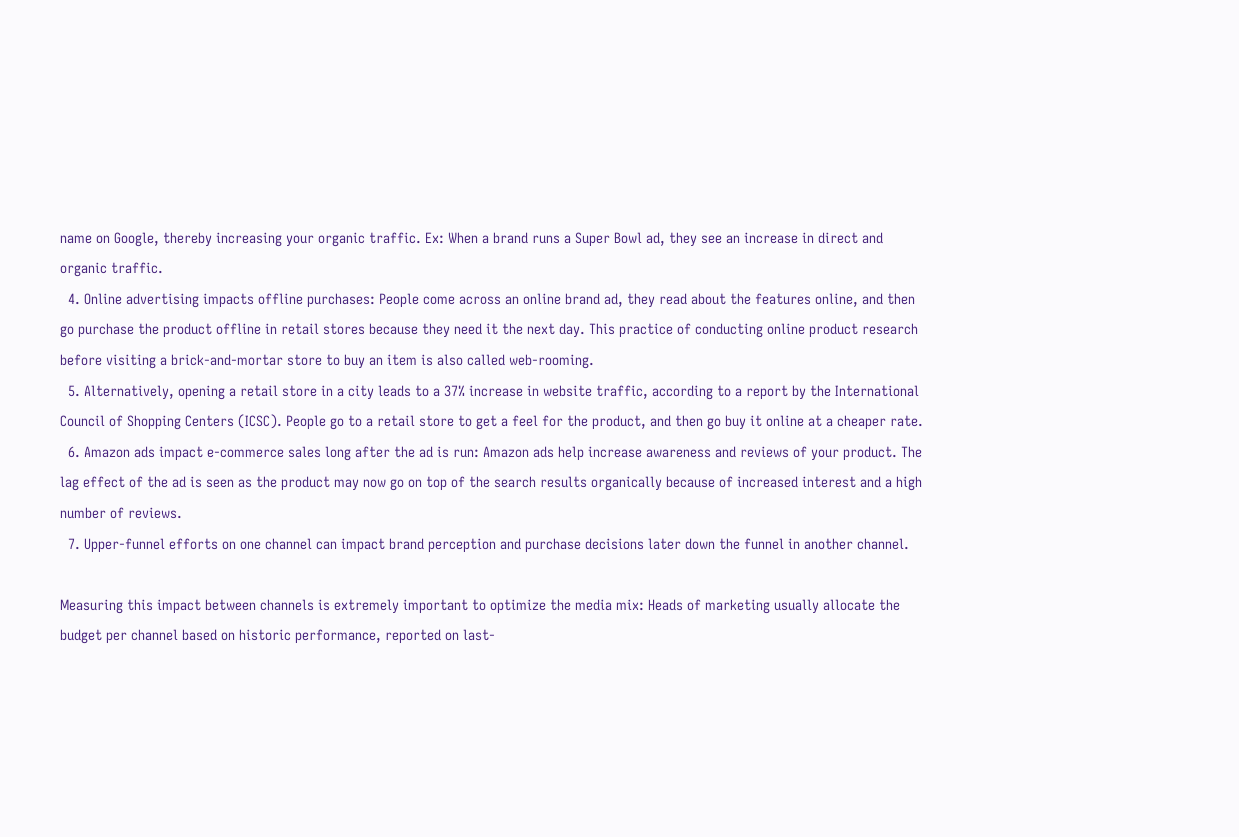name on Google, thereby increasing your organic traffic. Ex: When a brand runs a Super Bowl ad, they see an increase in direct and organic traffic.
  4. Online advertising impacts offline purchases: People come across an online brand ad, they read about the features online, and then go purchase the product offline in retail stores because they need it the next day. This practice of conducting online product research before visiting a brick-and-mortar store to buy an item is also called web-rooming.
  5. Alternatively, opening a retail store in a city leads to a 37% increase in website traffic, according to a report by the International Council of Shopping Centers (ICSC). People go to a retail store to get a feel for the product, and then go buy it online at a cheaper rate.
  6. Amazon ads impact e-commerce sales long after the ad is run: Amazon ads help increase awareness and reviews of your product. The lag effect of the ad is seen as the product may now go on top of the search results organically because of increased interest and a high number of reviews.
  7. Upper-funnel efforts on one channel can impact brand perception and purchase decisions later down the funnel in another channel.

Measuring this impact between channels is extremely important to optimize the media mix: Heads of marketing usually allocate the budget per channel based on historic performance, reported on last-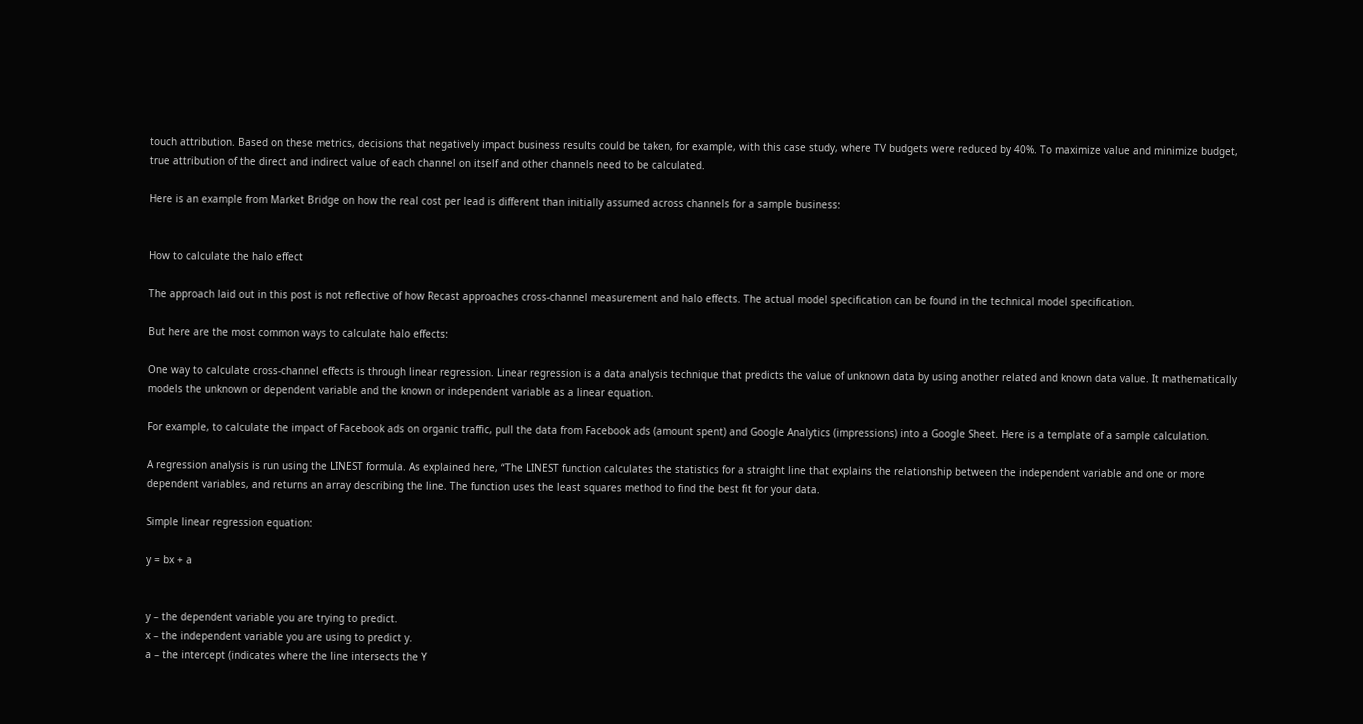touch attribution. Based on these metrics, decisions that negatively impact business results could be taken, for example, with this case study, where TV budgets were reduced by 40%. To maximize value and minimize budget, true attribution of the direct and indirect value of each channel on itself and other channels need to be calculated.

Here is an example from Market Bridge on how the real cost per lead is different than initially assumed across channels for a sample business:


How to calculate the halo effect

The approach laid out in this post is not reflective of how Recast approaches cross-channel measurement and halo effects. The actual model specification can be found in the technical model specification.

But here are the most common ways to calculate halo effects:

One way to calculate cross-channel effects is through linear regression. Linear regression is a data analysis technique that predicts the value of unknown data by using another related and known data value. It mathematically models the unknown or dependent variable and the known or independent variable as a linear equation.

For example, to calculate the impact of Facebook ads on organic traffic, pull the data from Facebook ads (amount spent) and Google Analytics (impressions) into a Google Sheet. Here is a template of a sample calculation.

A regression analysis is run using the LINEST formula. As explained here, “The LINEST function calculates the statistics for a straight line that explains the relationship between the independent variable and one or more dependent variables, and returns an array describing the line. The function uses the least squares method to find the best fit for your data.

Simple linear regression equation:

y = bx + a


y – the dependent variable you are trying to predict.
x – the independent variable you are using to predict y.
a – the intercept (indicates where the line intersects the Y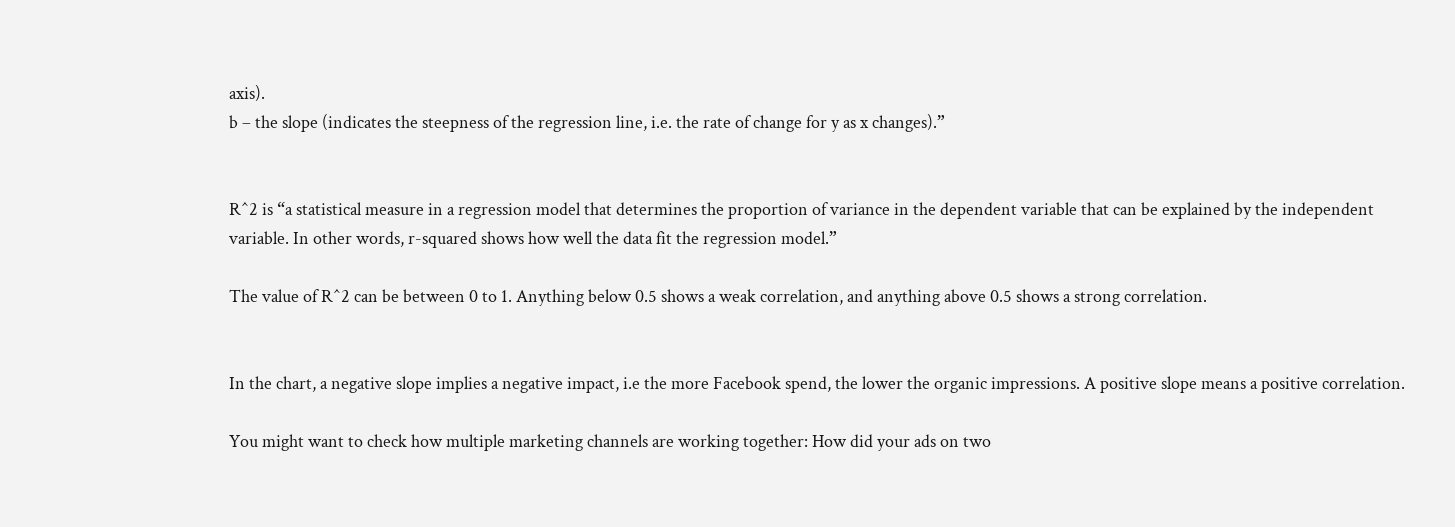axis).
b – the slope (indicates the steepness of the regression line, i.e. the rate of change for y as x changes).”


R^2 is “a statistical measure in a regression model that determines the proportion of variance in the dependent variable that can be explained by the independent variable. In other words, r-squared shows how well the data fit the regression model.”

The value of R^2 can be between 0 to 1. Anything below 0.5 shows a weak correlation, and anything above 0.5 shows a strong correlation.


In the chart, a negative slope implies a negative impact, i.e the more Facebook spend, the lower the organic impressions. A positive slope means a positive correlation.

You might want to check how multiple marketing channels are working together: How did your ads on two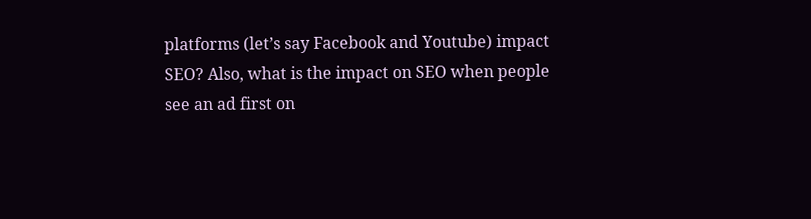platforms (let’s say Facebook and Youtube) impact SEO? Also, what is the impact on SEO when people see an ad first on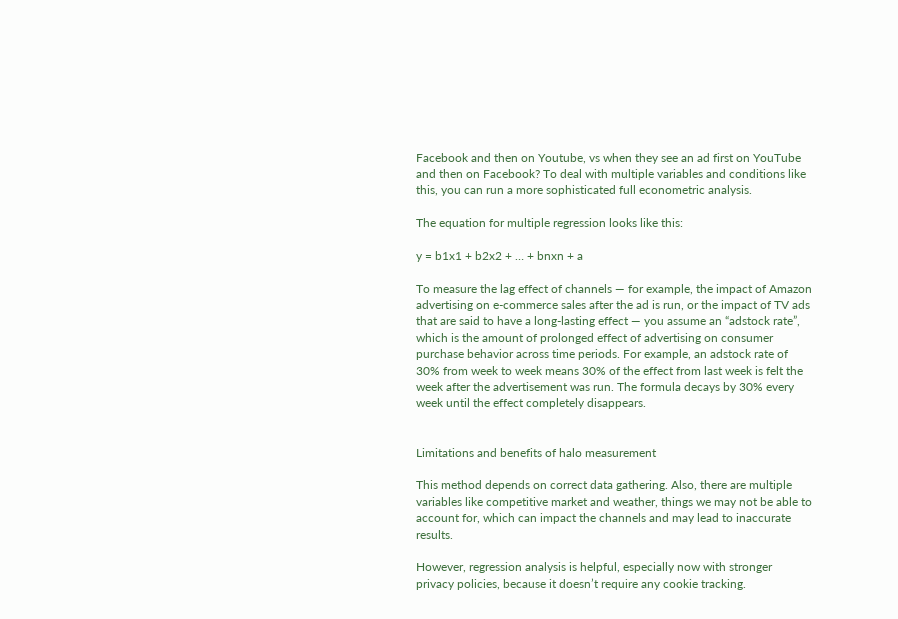Facebook and then on Youtube, vs when they see an ad first on YouTube and then on Facebook? To deal with multiple variables and conditions like this, you can run a more sophisticated full econometric analysis.

The equation for multiple regression looks like this:

y = b1x1 + b2x2 + … + bnxn + a

To measure the lag effect of channels — for example, the impact of Amazon advertising on e-commerce sales after the ad is run, or the impact of TV ads that are said to have a long-lasting effect — you assume an “adstock rate”, which is the amount of prolonged effect of advertising on consumer purchase behavior across time periods. For example, an adstock rate of 30% from week to week means 30% of the effect from last week is felt the week after the advertisement was run. The formula decays by 30% every week until the effect completely disappears.


Limitations and benefits of halo measurement

This method depends on correct data gathering. Also, there are multiple variables like competitive market and weather, things we may not be able to account for, which can impact the channels and may lead to inaccurate results.

However, regression analysis is helpful, especially now with stronger privacy policies, because it doesn’t require any cookie tracking.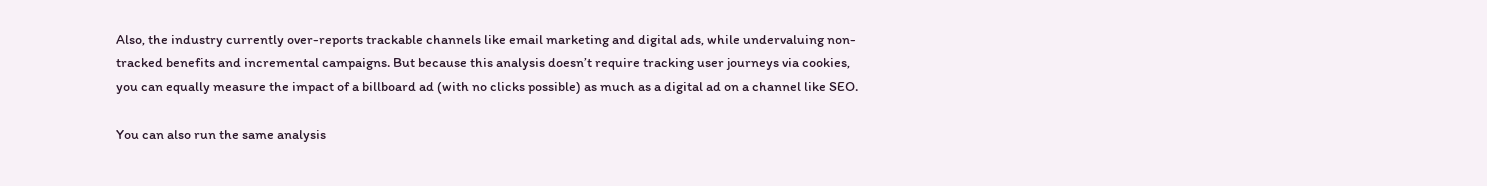Also, the industry currently over-reports trackable channels like email marketing and digital ads, while undervaluing non-tracked benefits and incremental campaigns. But because this analysis doesn’t require tracking user journeys via cookies, you can equally measure the impact of a billboard ad (with no clicks possible) as much as a digital ad on a channel like SEO.

You can also run the same analysis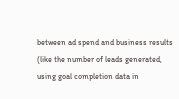between ad spend and business results (like the number of leads generated, using goal completion data in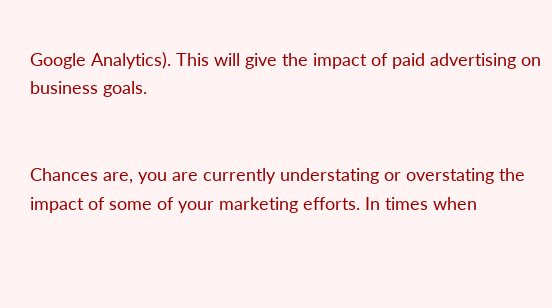Google Analytics). This will give the impact of paid advertising on business goals.


Chances are, you are currently understating or overstating the impact of some of your marketing efforts. In times when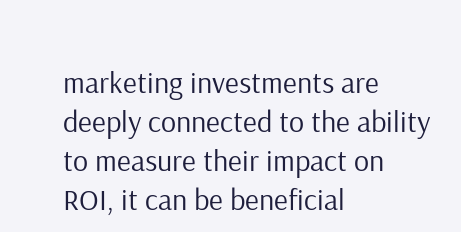marketing investments are deeply connected to the ability to measure their impact on ROI, it can be beneficial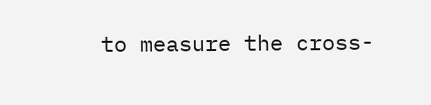to measure the cross-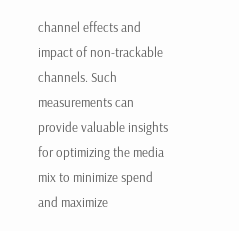channel effects and impact of non-trackable channels. Such measurements can provide valuable insights for optimizing the media mix to minimize spend and maximize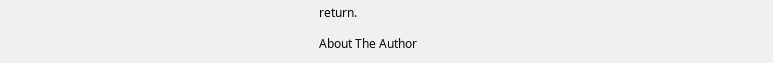return.

About The Author